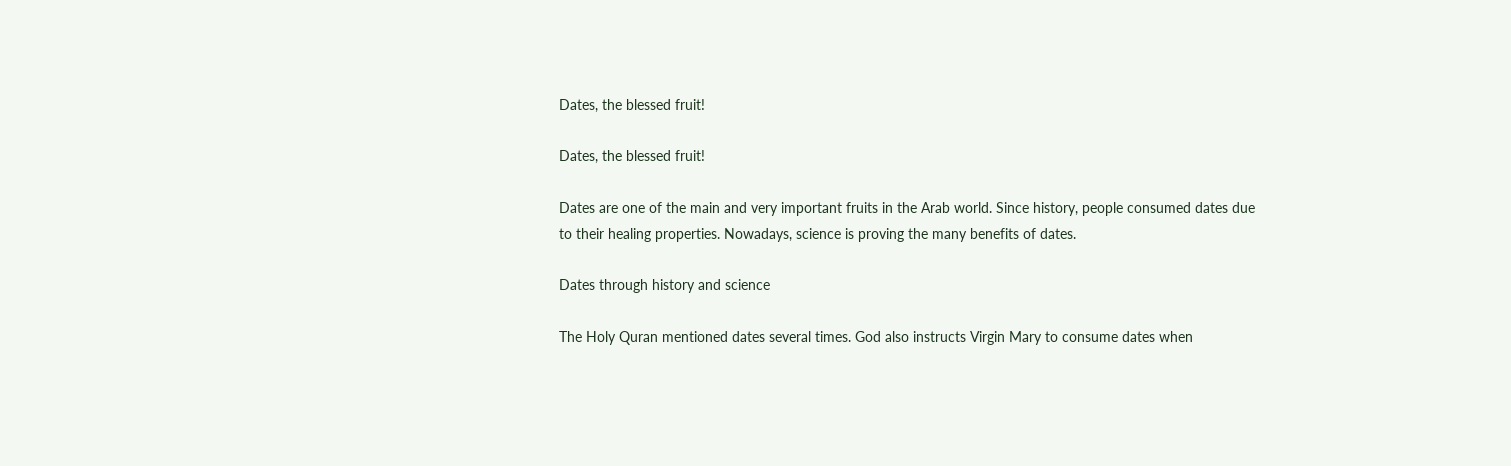Dates, the blessed fruit!

Dates, the blessed fruit!

Dates are one of the main and very important fruits in the Arab world. Since history, people consumed dates due to their healing properties. Nowadays, science is proving the many benefits of dates.

Dates through history and science

The Holy Quran mentioned dates several times. God also instructs Virgin Mary to consume dates when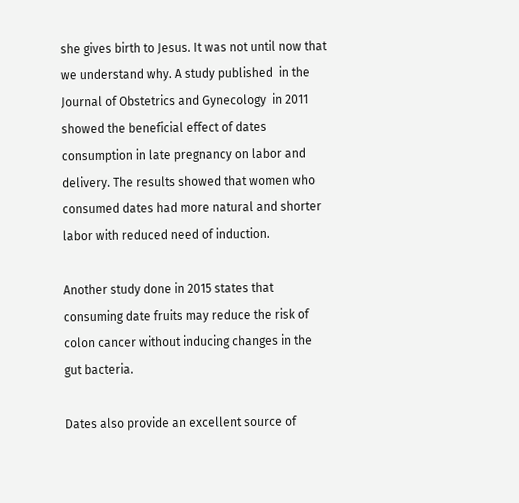she gives birth to Jesus. It was not until now that we understand why. A study published  in the Journal of Obstetrics and Gynecology  in 2011  showed the beneficial effect of dates consumption in late pregnancy on labor and delivery. The results showed that women who consumed dates had more natural and shorter labor with reduced need of induction.

Another study done in 2015 states that consuming date fruits may reduce the risk of colon cancer without inducing changes in the gut bacteria.

Dates also provide an excellent source of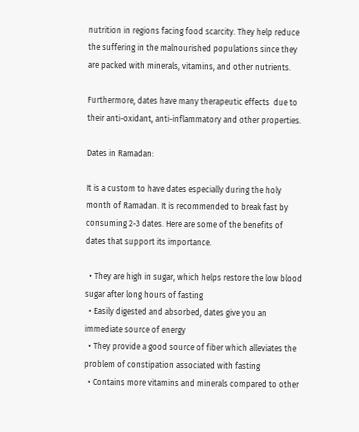nutrition in regions facing food scarcity. They help reduce the suffering in the malnourished populations since they are packed with minerals, vitamins, and other nutrients.

Furthermore, dates have many therapeutic effects  due to their anti-oxidant, anti-inflammatory and other properties.

Dates in Ramadan:

It is a custom to have dates especially during the holy month of Ramadan. It is recommended to break fast by consuming 2-3 dates. Here are some of the benefits of dates that support its importance.

  • They are high in sugar, which helps restore the low blood sugar after long hours of fasting
  • Easily digested and absorbed, dates give you an immediate source of energy
  • They provide a good source of fiber which alleviates the problem of constipation associated with fasting
  • Contains more vitamins and minerals compared to other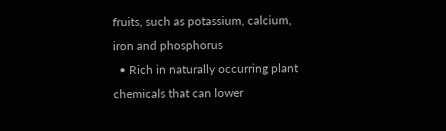fruits, such as potassium, calcium, iron and phosphorus
  • Rich in naturally occurring plant chemicals that can lower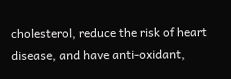cholesterol, reduce the risk of heart disease, and have anti-oxidant,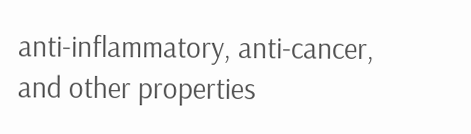anti-inflammatory, anti-cancer, and other properties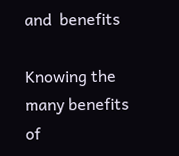and  benefits

Knowing the many benefits of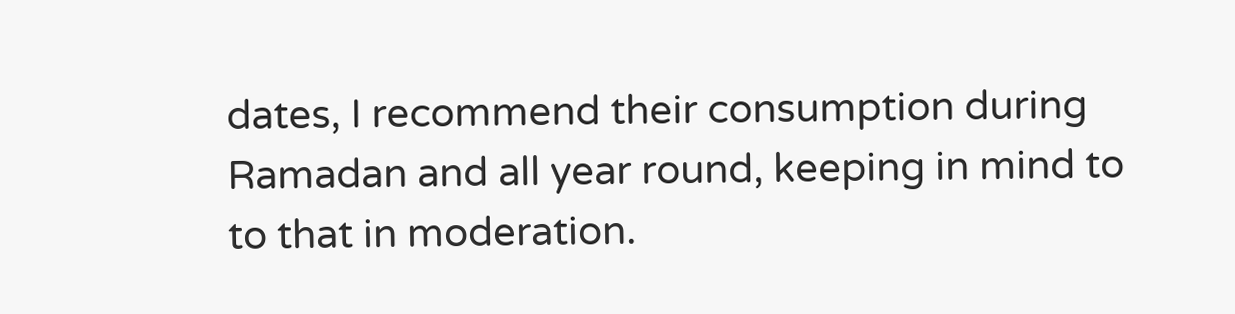dates, I recommend their consumption during Ramadan and all year round, keeping in mind to to that in moderation.